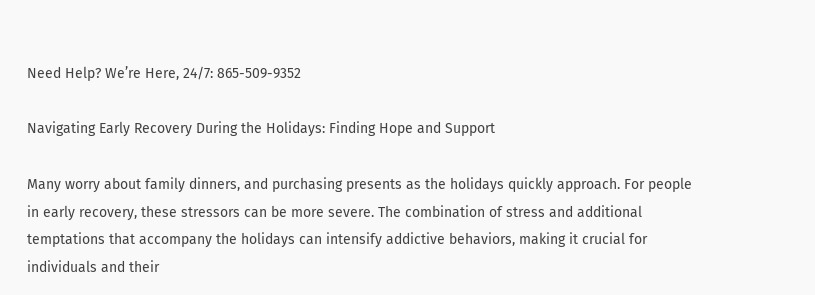Need Help? We’re Here, 24/7: 865-509-9352

Navigating Early Recovery During the Holidays: Finding Hope and Support

Many worry about family dinners, and purchasing presents as the holidays quickly approach. For people in early recovery, these stressors can be more severe. The combination of stress and additional temptations that accompany the holidays can intensify addictive behaviors, making it crucial for individuals and their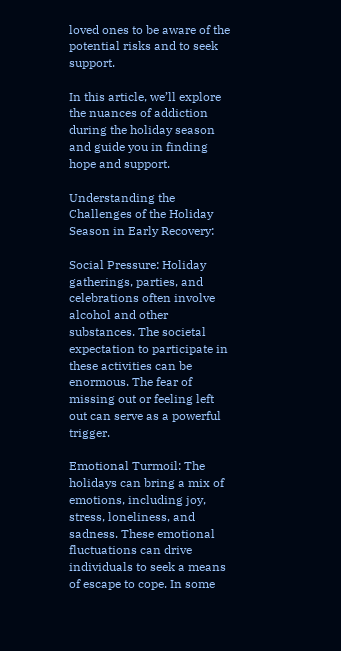loved ones to be aware of the potential risks and to seek support.

In this article, we’ll explore the nuances of addiction during the holiday season and guide you in finding hope and support.

Understanding the Challenges of the Holiday Season in Early Recovery:

Social Pressure: Holiday gatherings, parties, and celebrations often involve alcohol and other substances. The societal expectation to participate in these activities can be enormous. The fear of missing out or feeling left out can serve as a powerful trigger.

Emotional Turmoil: The holidays can bring a mix of emotions, including joy, stress, loneliness, and sadness. These emotional fluctuations can drive individuals to seek a means of escape to cope. In some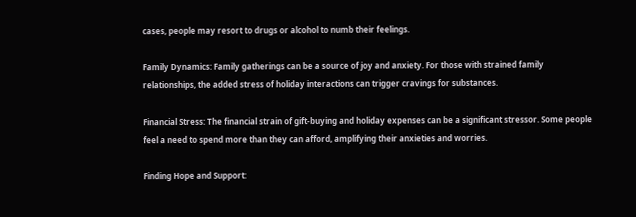cases, people may resort to drugs or alcohol to numb their feelings.

Family Dynamics: Family gatherings can be a source of joy and anxiety. For those with strained family relationships, the added stress of holiday interactions can trigger cravings for substances.

Financial Stress: The financial strain of gift-buying and holiday expenses can be a significant stressor. Some people feel a need to spend more than they can afford, amplifying their anxieties and worries.

Finding Hope and Support: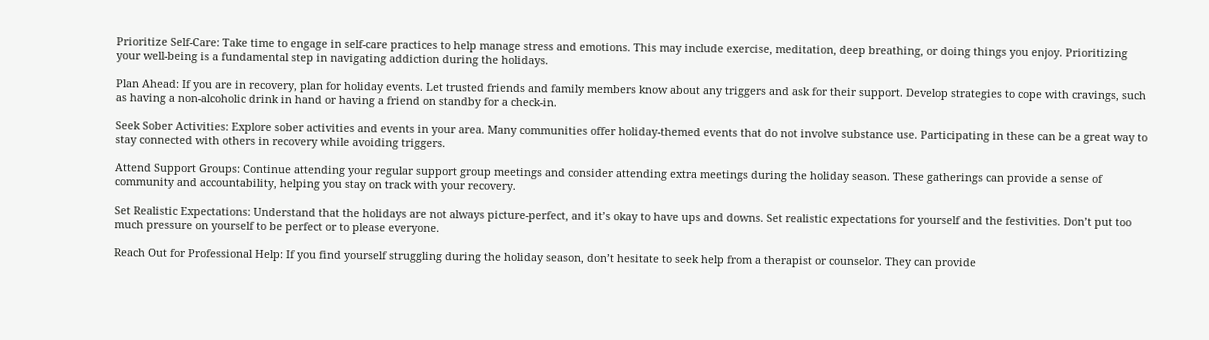Prioritize Self-Care: Take time to engage in self-care practices to help manage stress and emotions. This may include exercise, meditation, deep breathing, or doing things you enjoy. Prioritizing your well-being is a fundamental step in navigating addiction during the holidays.

Plan Ahead: If you are in recovery, plan for holiday events. Let trusted friends and family members know about any triggers and ask for their support. Develop strategies to cope with cravings, such as having a non-alcoholic drink in hand or having a friend on standby for a check-in.

Seek Sober Activities: Explore sober activities and events in your area. Many communities offer holiday-themed events that do not involve substance use. Participating in these can be a great way to stay connected with others in recovery while avoiding triggers.

Attend Support Groups: Continue attending your regular support group meetings and consider attending extra meetings during the holiday season. These gatherings can provide a sense of community and accountability, helping you stay on track with your recovery.

Set Realistic Expectations: Understand that the holidays are not always picture-perfect, and it’s okay to have ups and downs. Set realistic expectations for yourself and the festivities. Don’t put too much pressure on yourself to be perfect or to please everyone.

Reach Out for Professional Help: If you find yourself struggling during the holiday season, don’t hesitate to seek help from a therapist or counselor. They can provide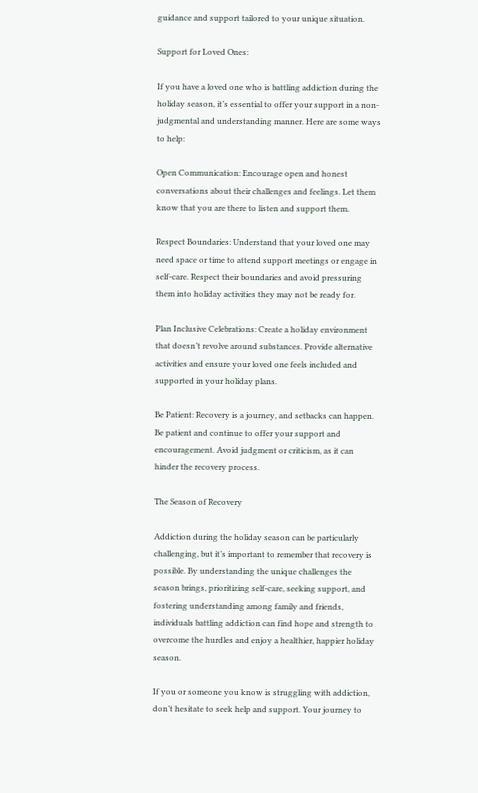guidance and support tailored to your unique situation.

Support for Loved Ones:

If you have a loved one who is battling addiction during the holiday season, it’s essential to offer your support in a non-judgmental and understanding manner. Here are some ways to help:

Open Communication: Encourage open and honest conversations about their challenges and feelings. Let them know that you are there to listen and support them.

Respect Boundaries: Understand that your loved one may need space or time to attend support meetings or engage in self-care. Respect their boundaries and avoid pressuring them into holiday activities they may not be ready for.

Plan Inclusive Celebrations: Create a holiday environment that doesn’t revolve around substances. Provide alternative activities and ensure your loved one feels included and supported in your holiday plans.

Be Patient: Recovery is a journey, and setbacks can happen. Be patient and continue to offer your support and encouragement. Avoid judgment or criticism, as it can hinder the recovery process.

The Season of Recovery

Addiction during the holiday season can be particularly challenging, but it’s important to remember that recovery is possible. By understanding the unique challenges the season brings, prioritizing self-care, seeking support, and fostering understanding among family and friends, individuals battling addiction can find hope and strength to overcome the hurdles and enjoy a healthier, happier holiday season.

If you or someone you know is struggling with addiction, don’t hesitate to seek help and support. Your journey to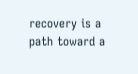recovery is a path toward a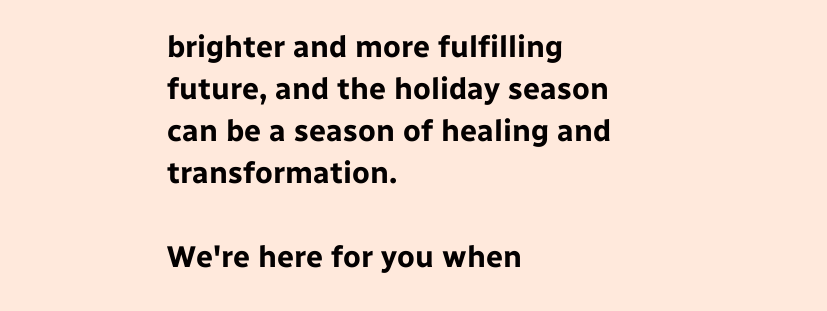brighter and more fulfilling future, and the holiday season can be a season of healing and transformation.

We're here for you when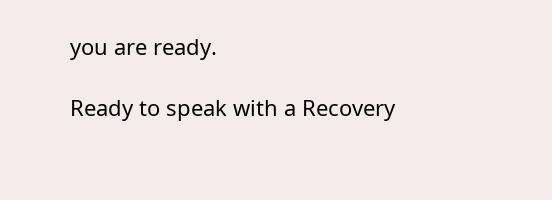you are ready.

Ready to speak with a Recovery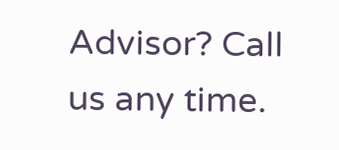Advisor? Call us any time.